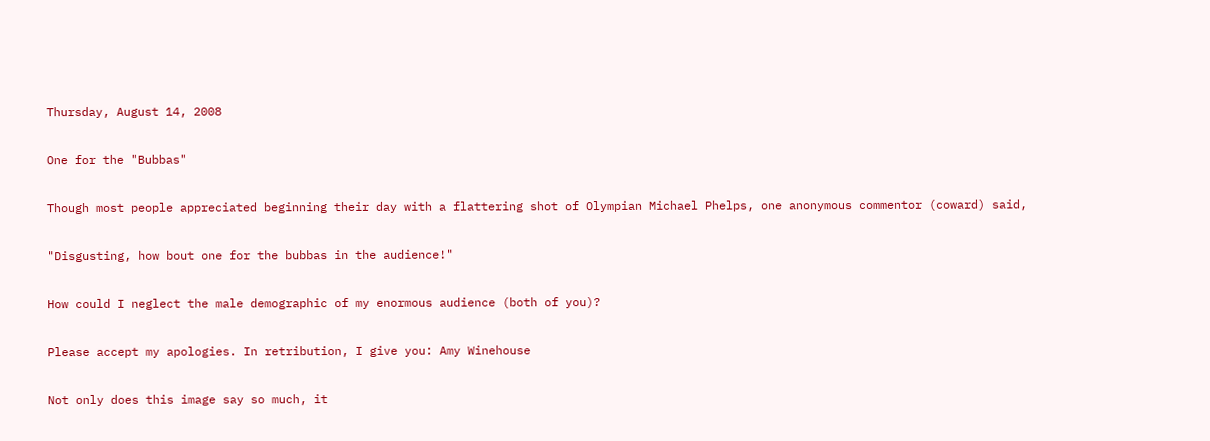Thursday, August 14, 2008

One for the "Bubbas"

Though most people appreciated beginning their day with a flattering shot of Olympian Michael Phelps, one anonymous commentor (coward) said,

"Disgusting, how bout one for the bubbas in the audience!"

How could I neglect the male demographic of my enormous audience (both of you)?

Please accept my apologies. In retribution, I give you: Amy Winehouse

Not only does this image say so much, it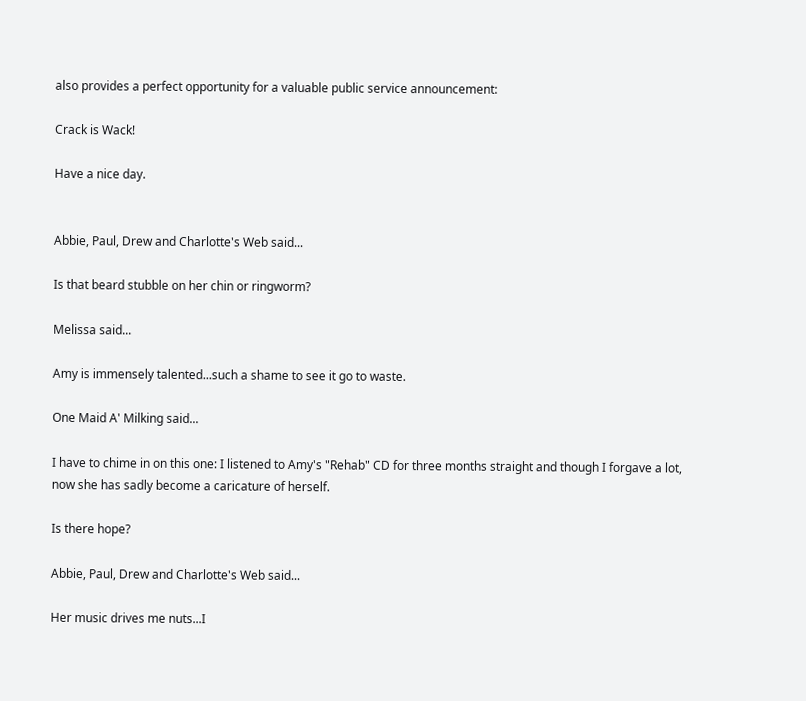also provides a perfect opportunity for a valuable public service announcement:

Crack is Wack!

Have a nice day.


Abbie, Paul, Drew and Charlotte's Web said...

Is that beard stubble on her chin or ringworm?

Melissa said...

Amy is immensely talented...such a shame to see it go to waste.

One Maid A' Milking said...

I have to chime in on this one: I listened to Amy's "Rehab" CD for three months straight and though I forgave a lot, now she has sadly become a caricature of herself.

Is there hope?

Abbie, Paul, Drew and Charlotte's Web said...

Her music drives me nuts...I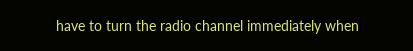have to turn the radio channel immediately when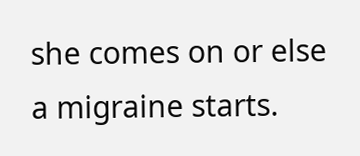she comes on or else a migraine starts.